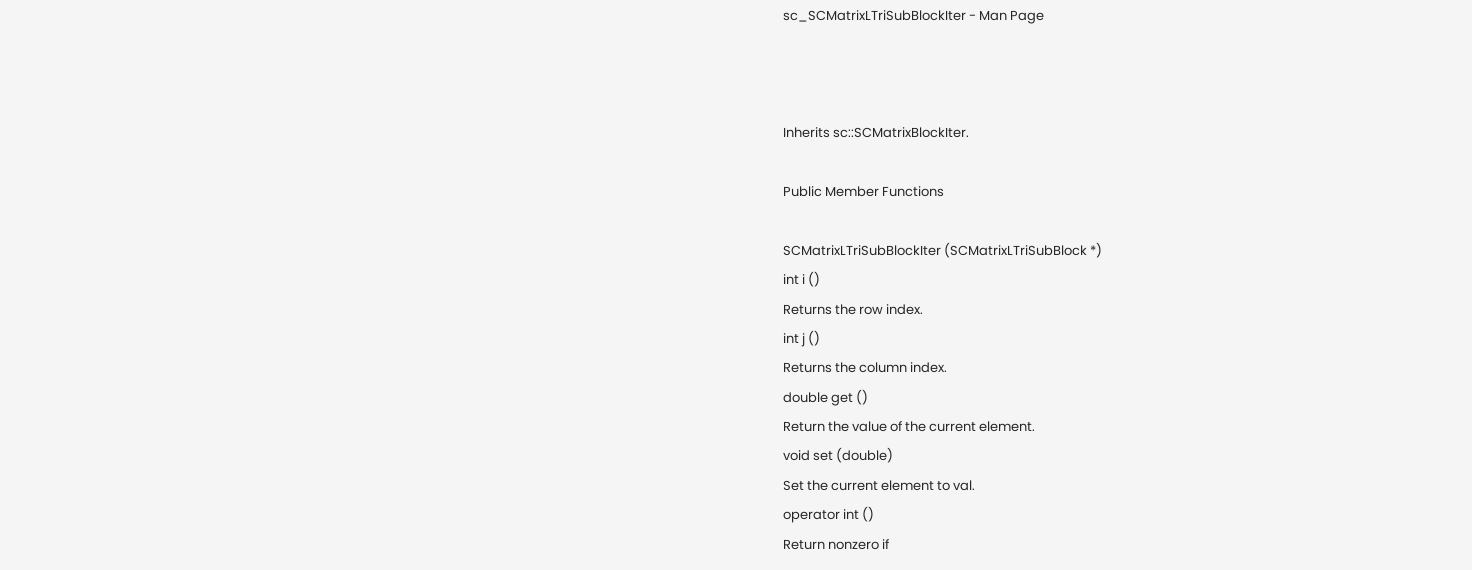sc_SCMatrixLTriSubBlockIter - Man Page



Inherits sc::SCMatrixBlockIter.

Public Member Functions

SCMatrixLTriSubBlockIter (SCMatrixLTriSubBlock *)
int i ()
Returns the row index.
int j ()
Returns the column index.
double get ()
Return the value of the current element.
void set (double)
Set the current element to val.
operator int ()
Return nonzero if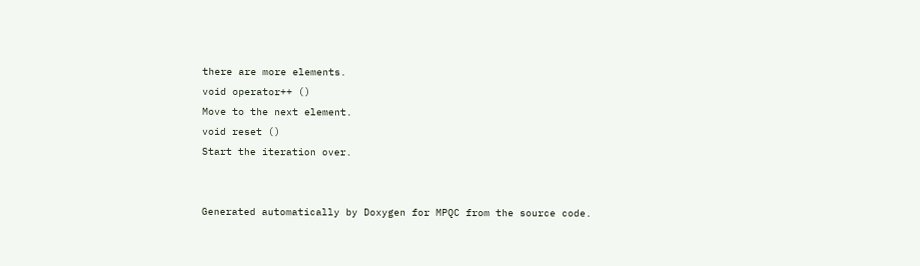there are more elements.
void operator++ ()
Move to the next element.
void reset ()
Start the iteration over.


Generated automatically by Doxygen for MPQC from the source code.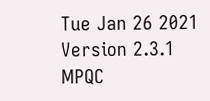Tue Jan 26 2021 Version 2.3.1 MPQC